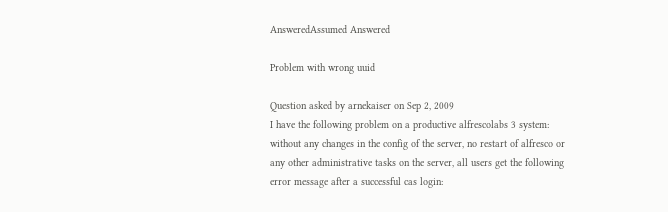AnsweredAssumed Answered

Problem with wrong uuid

Question asked by arnekaiser on Sep 2, 2009
I have the following problem on a productive alfrescolabs 3 system: without any changes in the config of the server, no restart of alfresco or any other administrative tasks on the server, all users get the following error message after a successful cas login: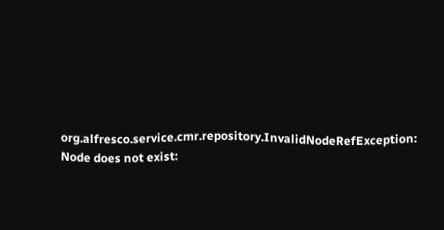org.alfresco.service.cmr.repository.InvalidNodeRefException: Node does not exist: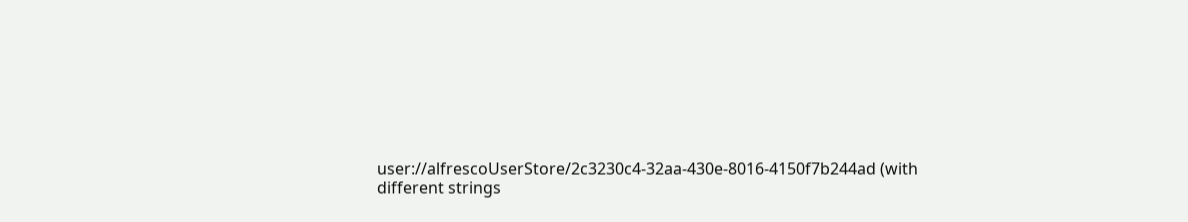user://alfrescoUserStore/2c3230c4-32aa-430e-8016-4150f7b244ad (with different strings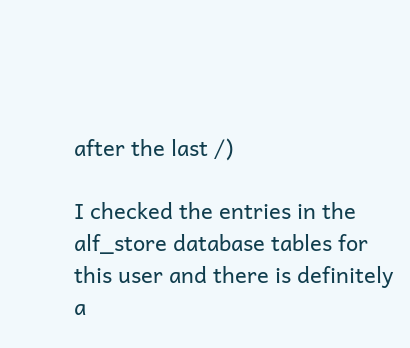after the last /)

I checked the entries in the alf_store database tables for this user and there is definitely a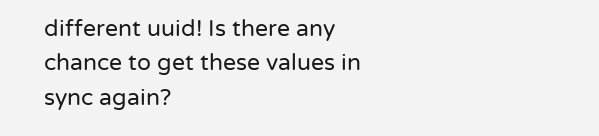different uuid! Is there any chance to get these values in sync again?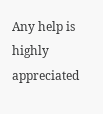Any help is highly appreciated